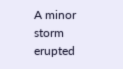A minor storm erupted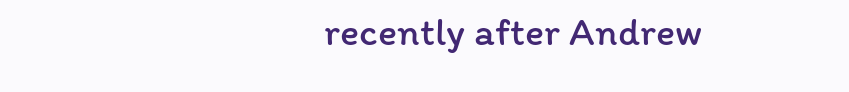recently after Andrew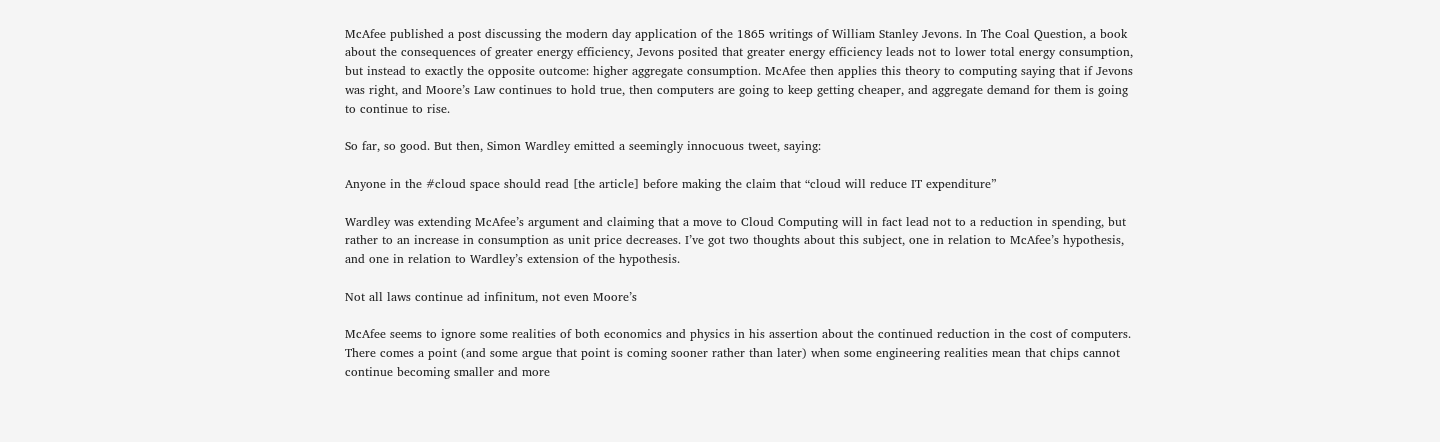McAfee published a post discussing the modern day application of the 1865 writings of William Stanley Jevons. In The Coal Question, a book about the consequences of greater energy efficiency, Jevons posited that greater energy efficiency leads not to lower total energy consumption, but instead to exactly the opposite outcome: higher aggregate consumption. McAfee then applies this theory to computing saying that if Jevons was right, and Moore’s Law continues to hold true, then computers are going to keep getting cheaper, and aggregate demand for them is going to continue to rise.

So far, so good. But then, Simon Wardley emitted a seemingly innocuous tweet, saying:

Anyone in the #cloud space should read [the article] before making the claim that “cloud will reduce IT expenditure”

Wardley was extending McAfee’s argument and claiming that a move to Cloud Computing will in fact lead not to a reduction in spending, but rather to an increase in consumption as unit price decreases. I’ve got two thoughts about this subject, one in relation to McAfee’s hypothesis, and one in relation to Wardley’s extension of the hypothesis.

Not all laws continue ad infinitum, not even Moore’s

McAfee seems to ignore some realities of both economics and physics in his assertion about the continued reduction in the cost of computers. There comes a point (and some argue that point is coming sooner rather than later) when some engineering realities mean that chips cannot continue becoming smaller and more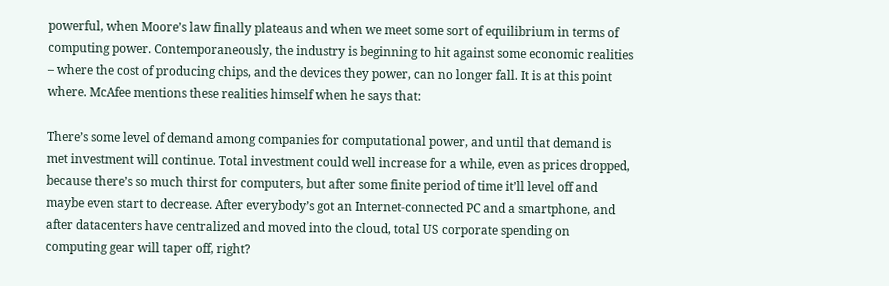powerful, when Moore’s law finally plateaus and when we meet some sort of equilibrium in terms of computing power. Contemporaneously, the industry is beginning to hit against some economic realities – where the cost of producing chips, and the devices they power, can no longer fall. It is at this point where. McAfee mentions these realities himself when he says that:

There’s some level of demand among companies for computational power, and until that demand is met investment will continue. Total investment could well increase for a while, even as prices dropped, because there’s so much thirst for computers, but after some finite period of time it’ll level off and maybe even start to decrease. After everybody’s got an Internet-connected PC and a smartphone, and after datacenters have centralized and moved into the cloud, total US corporate spending on computing gear will taper off, right?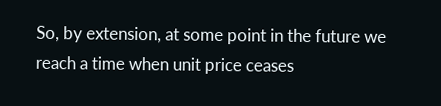So, by extension, at some point in the future we reach a time when unit price ceases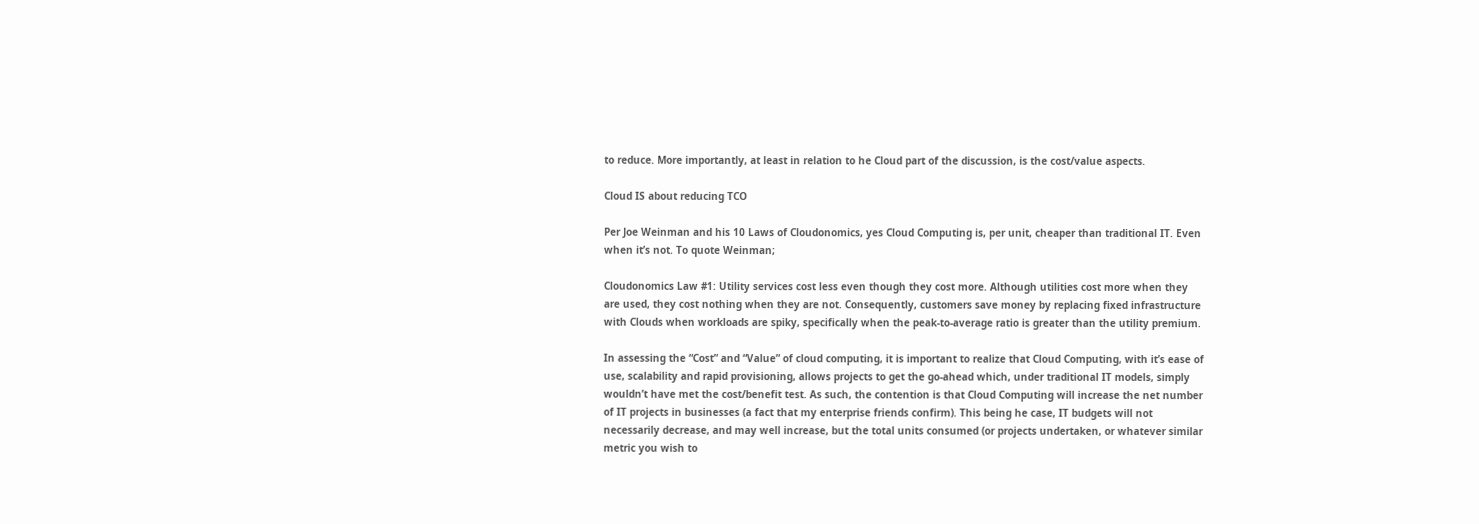to reduce. More importantly, at least in relation to he Cloud part of the discussion, is the cost/value aspects.

Cloud IS about reducing TCO

Per Joe Weinman and his 10 Laws of Cloudonomics, yes Cloud Computing is, per unit, cheaper than traditional IT. Even when it’s not. To quote Weinman;

Cloudonomics Law #1: Utility services cost less even though they cost more. Although utilities cost more when they are used, they cost nothing when they are not. Consequently, customers save money by replacing fixed infrastructure with Clouds when workloads are spiky, specifically when the peak-to-average ratio is greater than the utility premium.

In assessing the “Cost” and “Value” of cloud computing, it is important to realize that Cloud Computing, with it’s ease of use, scalability and rapid provisioning, allows projects to get the go-ahead which, under traditional IT models, simply wouldn’t have met the cost/benefit test. As such, the contention is that Cloud Computing will increase the net number of IT projects in businesses (a fact that my enterprise friends confirm). This being he case, IT budgets will not necessarily decrease, and may well increase, but the total units consumed (or projects undertaken, or whatever similar metric you wish to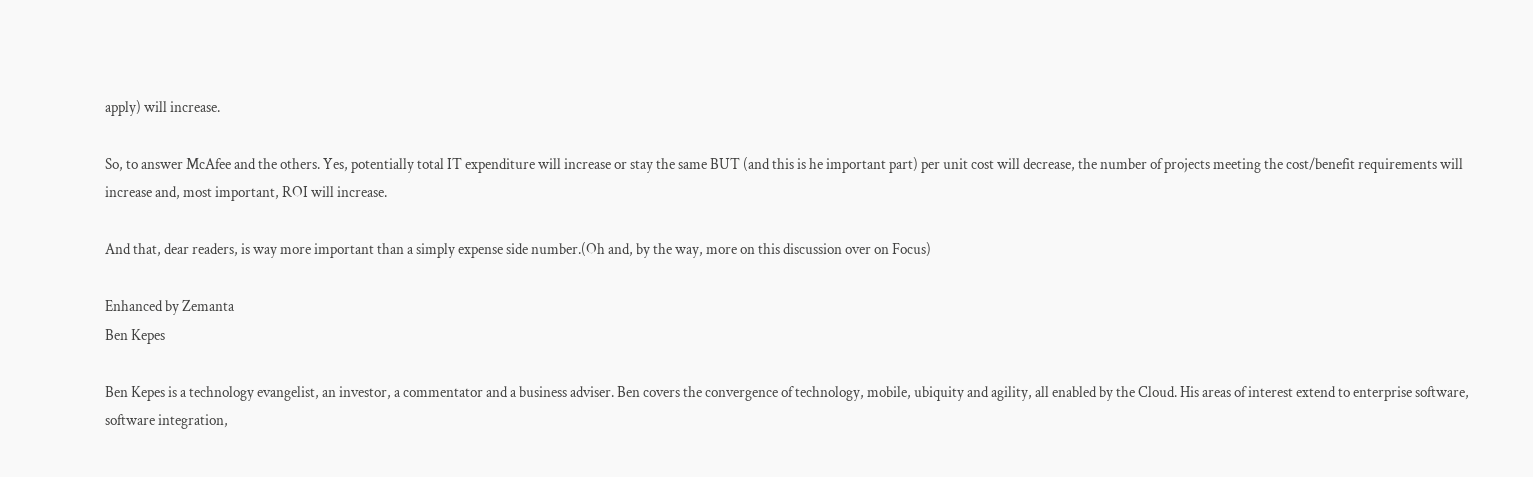apply) will increase.

So, to answer McAfee and the others. Yes, potentially total IT expenditure will increase or stay the same BUT (and this is he important part) per unit cost will decrease, the number of projects meeting the cost/benefit requirements will increase and, most important, ROI will increase.

And that, dear readers, is way more important than a simply expense side number.(Oh and, by the way, more on this discussion over on Focus)

Enhanced by Zemanta
Ben Kepes

Ben Kepes is a technology evangelist, an investor, a commentator and a business adviser. Ben covers the convergence of technology, mobile, ubiquity and agility, all enabled by the Cloud. His areas of interest extend to enterprise software, software integration,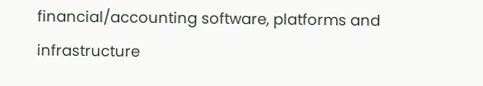financial/accounting software, platforms and infrastructure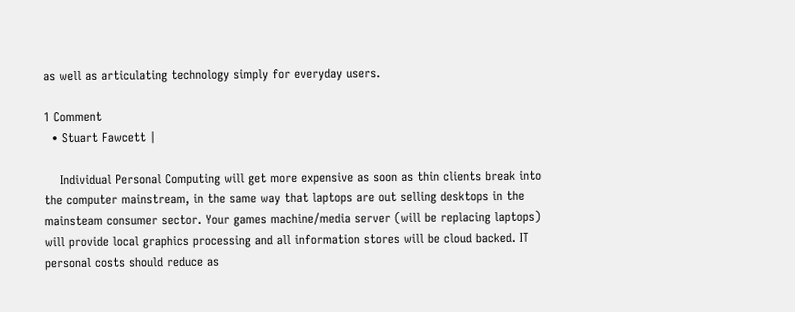as well as articulating technology simply for everyday users.

1 Comment
  • Stuart Fawcett |

    Individual Personal Computing will get more expensive as soon as thin clients break into the computer mainstream, in the same way that laptops are out selling desktops in the mainsteam consumer sector. Your games machine/media server (will be replacing laptops) will provide local graphics processing and all information stores will be cloud backed. IT personal costs should reduce as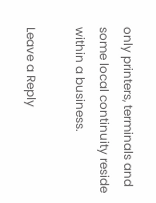only printers, terminals and some local continuity reside within a business.

Leave a Reply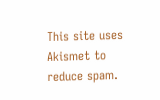This site uses Akismet to reduce spam.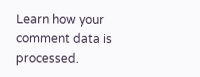Learn how your comment data is processed.